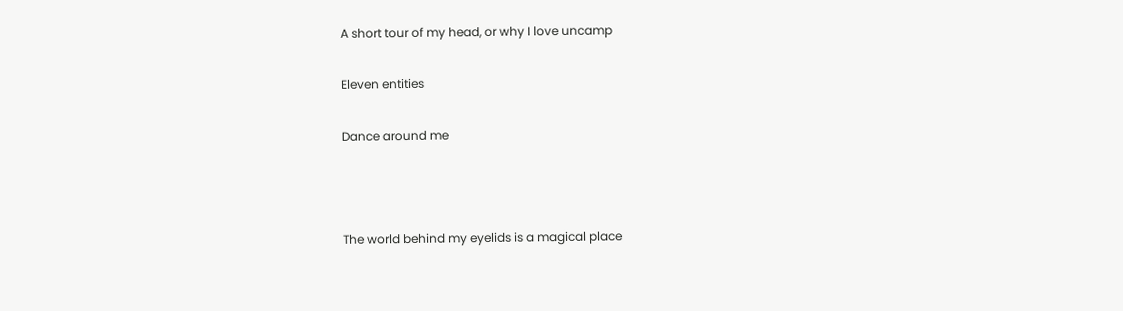A short tour of my head, or why I love uncamp


Eleven entities


Dance around me





The world behind my eyelids is a magical place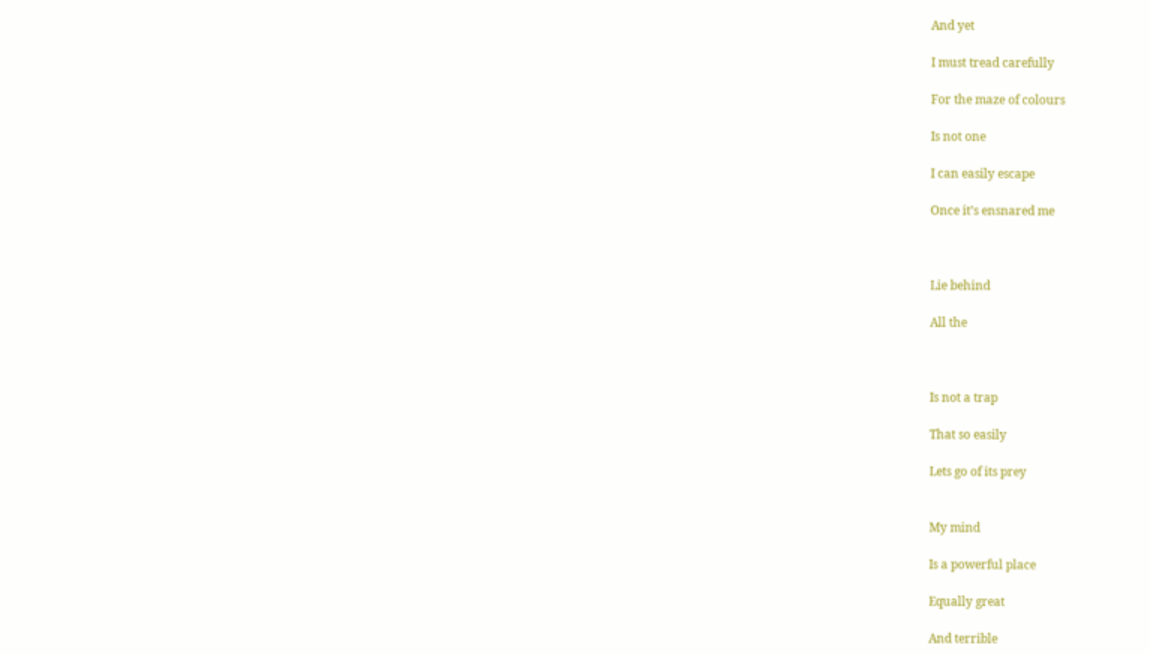And yet

I must tread carefully

For the maze of colours

Is not one

I can easily escape

Once it’s ensnared me



Lie behind

All the



Is not a trap

That so easily

Lets go of its prey


My mind

Is a powerful place

Equally great

And terrible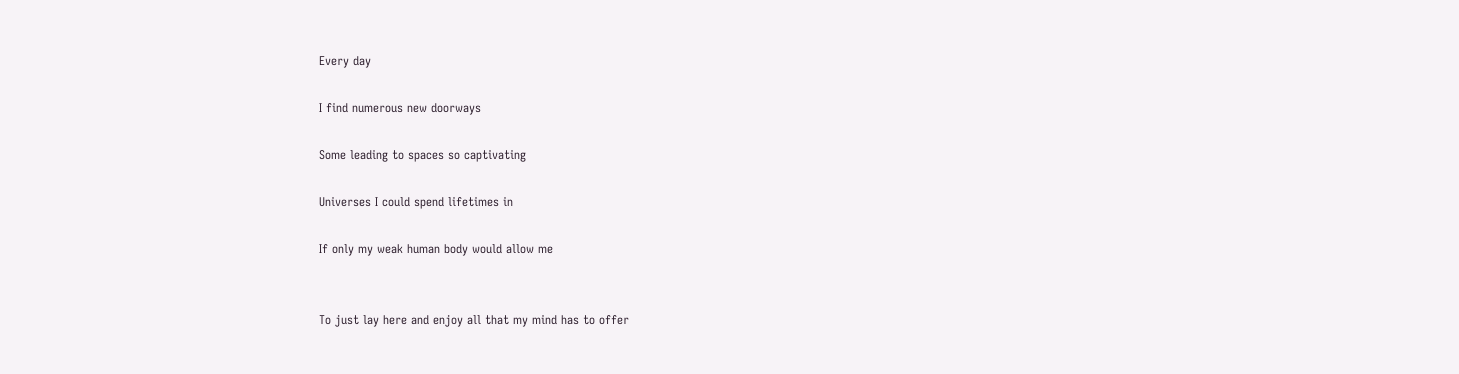Every day

I find numerous new doorways

Some leading to spaces so captivating

Universes I could spend lifetimes in

If only my weak human body would allow me


To just lay here and enjoy all that my mind has to offer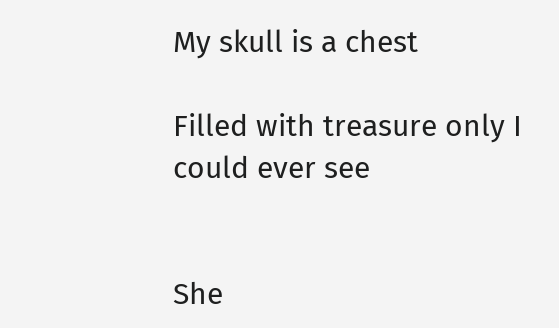My skull is a chest

Filled with treasure only I could ever see


She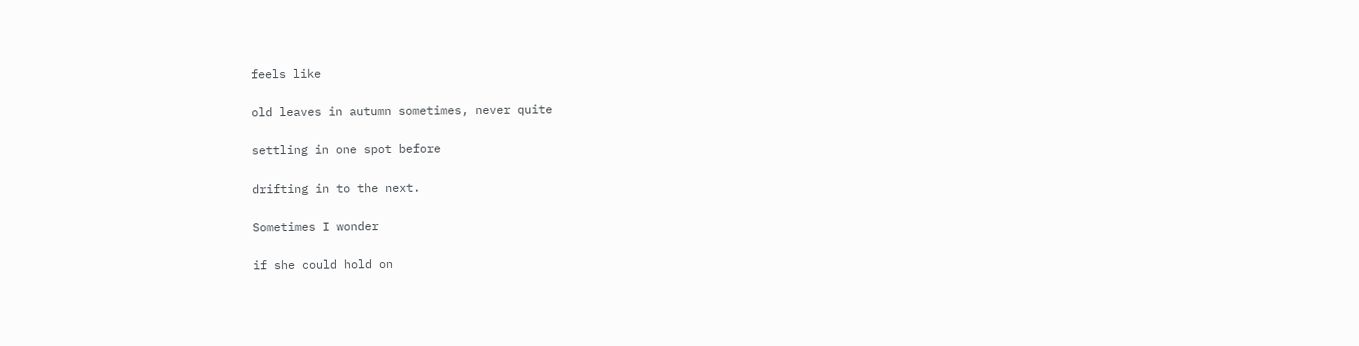feels like

old leaves in autumn sometimes, never quite

settling in one spot before

drifting in to the next.

Sometimes I wonder

if she could hold on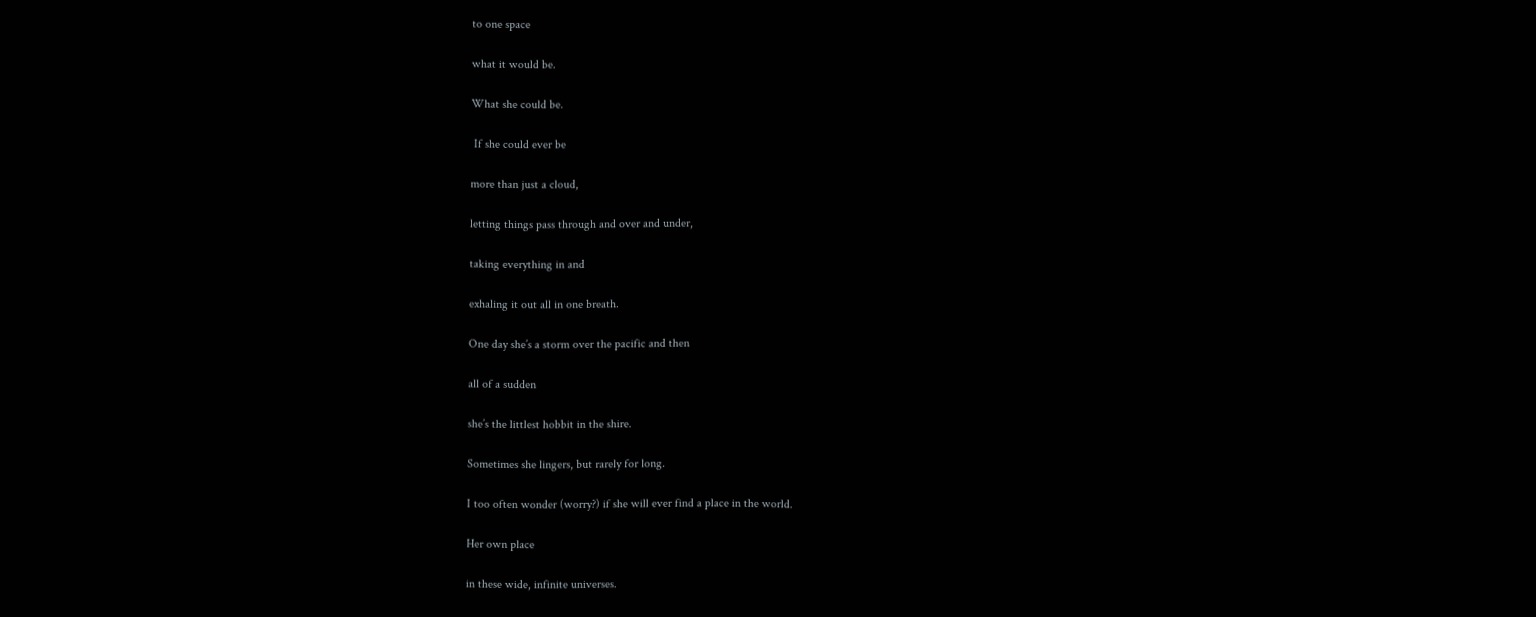to one space

what it would be.

What she could be.

 If she could ever be

more than just a cloud,

letting things pass through and over and under,

taking everything in and

exhaling it out all in one breath.

One day she’s a storm over the pacific and then

all of a sudden

she’s the littlest hobbit in the shire.

Sometimes she lingers, but rarely for long.

I too often wonder (worry?) if she will ever find a place in the world.

Her own place

in these wide, infinite universes.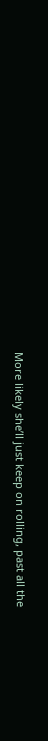More likely she’ll just keep on rolling, past all the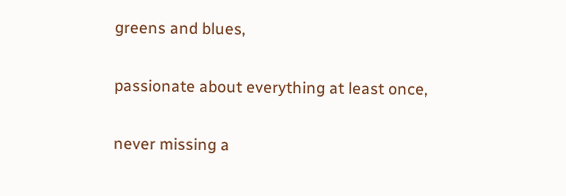greens and blues,

passionate about everything at least once,

never missing a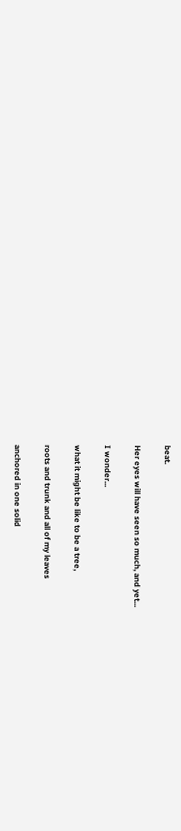beat.

Her eyes will have seen so much, and yet...

I wonder...

what it might be like to be a tree,

roots and trunk and all of my leaves

anchored in one solid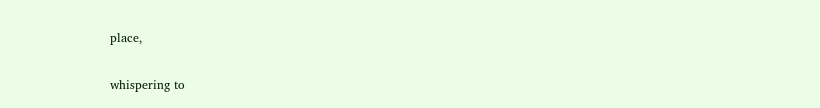place,

whispering to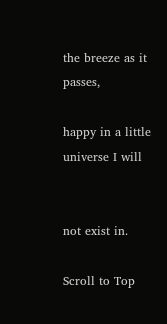the breeze as it passes,

happy in a little universe I will


not exist in.

Scroll to Top